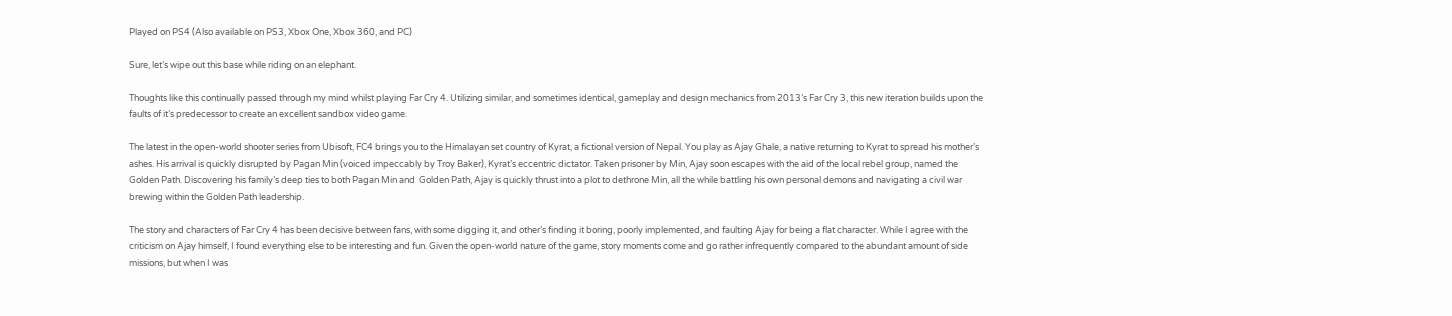Played on PS4 (Also available on PS3, Xbox One, Xbox 360, and PC)

Sure, let’s wipe out this base while riding on an elephant.

Thoughts like this continually passed through my mind whilst playing Far Cry 4. Utilizing similar, and sometimes identical, gameplay and design mechanics from 2013’s Far Cry 3, this new iteration builds upon the faults of it’s predecessor to create an excellent sandbox video game.

The latest in the open-world shooter series from Ubisoft, FC4 brings you to the Himalayan set country of Kyrat, a fictional version of Nepal. You play as Ajay Ghale, a native returning to Kyrat to spread his mother’s ashes. His arrival is quickly disrupted by Pagan Min (voiced impeccably by Troy Baker), Kyrat’s eccentric dictator. Taken prisoner by Min, Ajay soon escapes with the aid of the local rebel group, named the Golden Path. Discovering his family’s deep ties to both Pagan Min and  Golden Path, Ajay is quickly thrust into a plot to dethrone Min, all the while battling his own personal demons and navigating a civil war brewing within the Golden Path leadership.

The story and characters of Far Cry 4 has been decisive between fans, with some digging it, and other’s finding it boring, poorly implemented, and faulting Ajay for being a flat character. While I agree with the criticism on Ajay himself, I found everything else to be interesting and fun. Given the open-world nature of the game, story moments come and go rather infrequently compared to the abundant amount of side missions, but when I was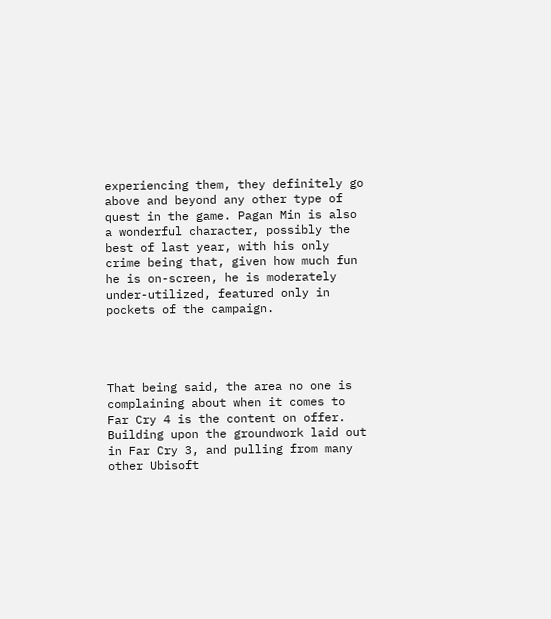experiencing them, they definitely go above and beyond any other type of quest in the game. Pagan Min is also a wonderful character, possibly the best of last year, with his only crime being that, given how much fun he is on-screen, he is moderately under-utilized, featured only in pockets of the campaign.




That being said, the area no one is complaining about when it comes to Far Cry 4 is the content on offer. Building upon the groundwork laid out in Far Cry 3, and pulling from many other Ubisoft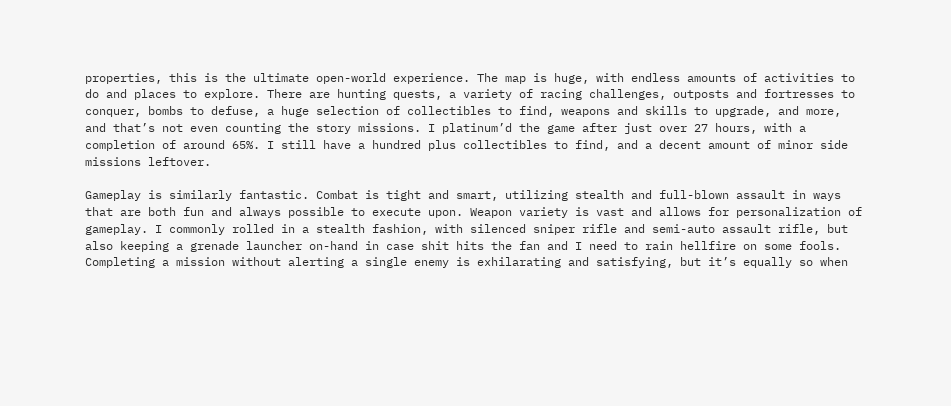properties, this is the ultimate open-world experience. The map is huge, with endless amounts of activities to do and places to explore. There are hunting quests, a variety of racing challenges, outposts and fortresses to conquer, bombs to defuse, a huge selection of collectibles to find, weapons and skills to upgrade, and more, and that’s not even counting the story missions. I platinum’d the game after just over 27 hours, with a completion of around 65%. I still have a hundred plus collectibles to find, and a decent amount of minor side missions leftover.

Gameplay is similarly fantastic. Combat is tight and smart, utilizing stealth and full-blown assault in ways that are both fun and always possible to execute upon. Weapon variety is vast and allows for personalization of gameplay. I commonly rolled in a stealth fashion, with silenced sniper rifle and semi-auto assault rifle, but also keeping a grenade launcher on-hand in case shit hits the fan and I need to rain hellfire on some fools. Completing a mission without alerting a single enemy is exhilarating and satisfying, but it’s equally so when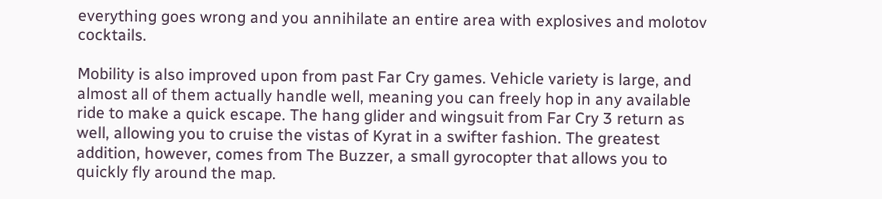everything goes wrong and you annihilate an entire area with explosives and molotov cocktails.

Mobility is also improved upon from past Far Cry games. Vehicle variety is large, and almost all of them actually handle well, meaning you can freely hop in any available ride to make a quick escape. The hang glider and wingsuit from Far Cry 3 return as well, allowing you to cruise the vistas of Kyrat in a swifter fashion. The greatest addition, however, comes from The Buzzer, a small gyrocopter that allows you to quickly fly around the map.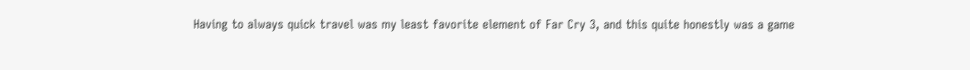Having to always quick travel was my least favorite element of Far Cry 3, and this quite honestly was a game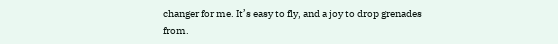changer for me. It’s easy to fly, and a joy to drop grenades from.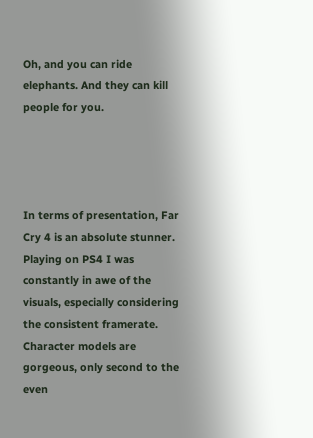Oh, and you can ride elephants. And they can kill people for you.




In terms of presentation, Far Cry 4 is an absolute stunner. Playing on PS4 I was constantly in awe of the visuals, especially considering the consistent framerate. Character models are gorgeous, only second to the even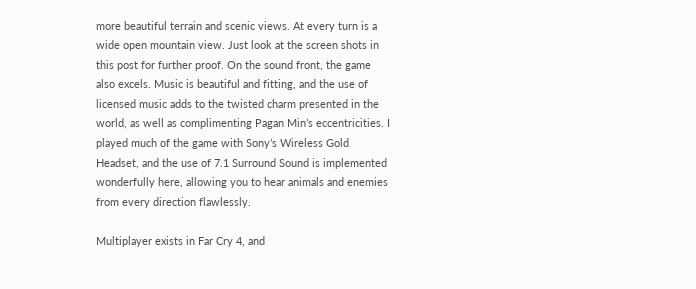more beautiful terrain and scenic views. At every turn is a wide open mountain view. Just look at the screen shots in this post for further proof. On the sound front, the game also excels. Music is beautiful and fitting, and the use of licensed music adds to the twisted charm presented in the world, as well as complimenting Pagan Min’s eccentricities. I played much of the game with Sony’s Wireless Gold Headset, and the use of 7.1 Surround Sound is implemented wonderfully here, allowing you to hear animals and enemies from every direction flawlessly.

Multiplayer exists in Far Cry 4, and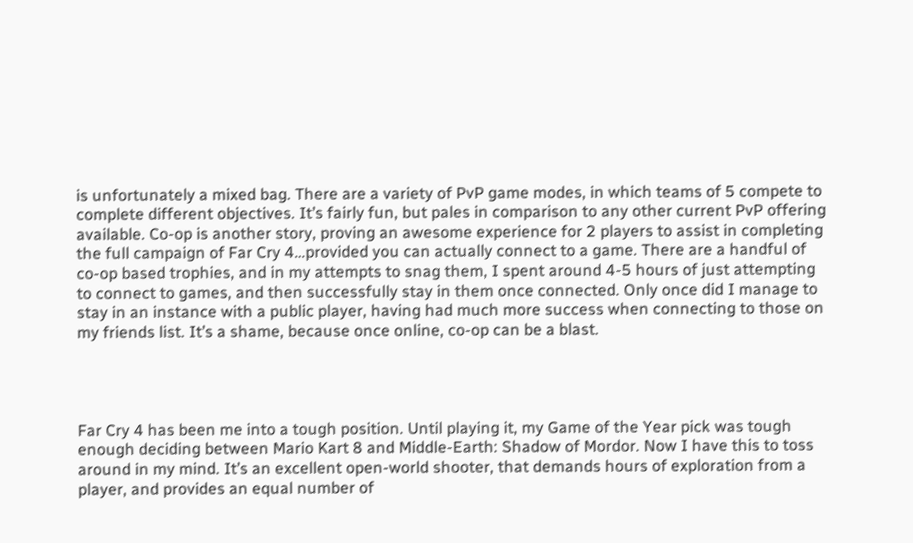is unfortunately a mixed bag. There are a variety of PvP game modes, in which teams of 5 compete to complete different objectives. It’s fairly fun, but pales in comparison to any other current PvP offering available. Co-op is another story, proving an awesome experience for 2 players to assist in completing the full campaign of Far Cry 4…provided you can actually connect to a game. There are a handful of co-op based trophies, and in my attempts to snag them, I spent around 4-5 hours of just attempting to connect to games, and then successfully stay in them once connected. Only once did I manage to stay in an instance with a public player, having had much more success when connecting to those on my friends list. It’s a shame, because once online, co-op can be a blast.




Far Cry 4 has been me into a tough position. Until playing it, my Game of the Year pick was tough enough deciding between Mario Kart 8 and Middle-Earth: Shadow of Mordor. Now I have this to toss around in my mind. It’s an excellent open-world shooter, that demands hours of exploration from a player, and provides an equal number of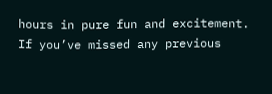hours in pure fun and excitement. If you’ve missed any previous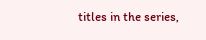titles in the series,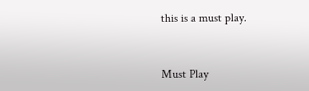this is a must play.


Must Play